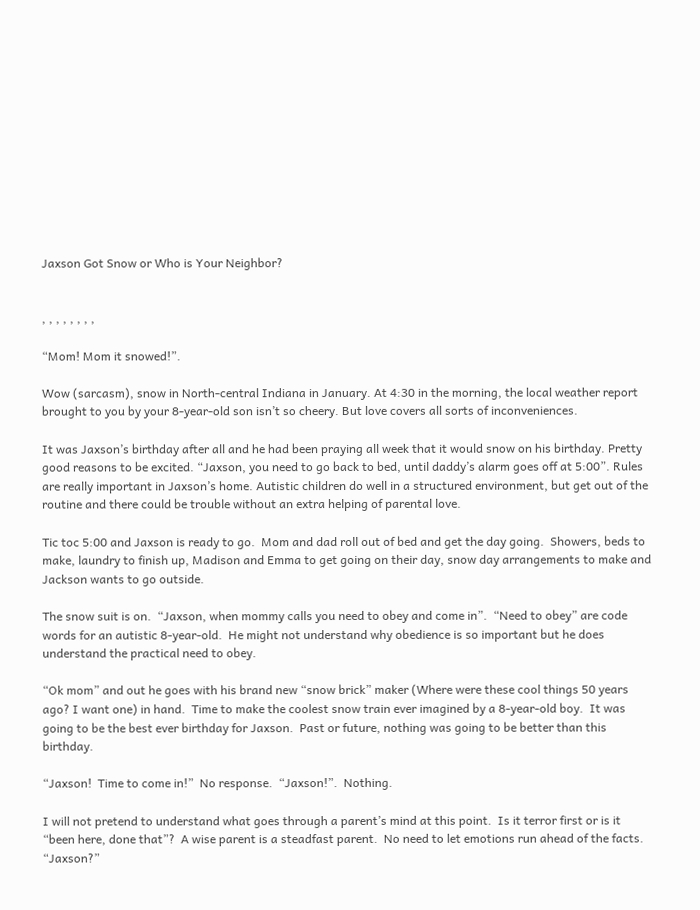Jaxson Got Snow or Who is Your Neighbor?


, , , , , , , ,

“Mom! Mom it snowed!”.

Wow (sarcasm), snow in North-central Indiana in January. At 4:30 in the morning, the local weather report brought to you by your 8-year-old son isn’t so cheery. But love covers all sorts of inconveniences.

It was Jaxson’s birthday after all and he had been praying all week that it would snow on his birthday. Pretty good reasons to be excited. “Jaxson, you need to go back to bed, until daddy’s alarm goes off at 5:00”. Rules are really important in Jaxson’s home. Autistic children do well in a structured environment, but get out of the routine and there could be trouble without an extra helping of parental love.

Tic toc 5:00 and Jaxson is ready to go.  Mom and dad roll out of bed and get the day going.  Showers, beds to make, laundry to finish up, Madison and Emma to get going on their day, snow day arrangements to make and Jackson wants to go outside.

The snow suit is on.  “Jaxson, when mommy calls you need to obey and come in”.  “Need to obey” are code words for an autistic 8-year-old.  He might not understand why obedience is so important but he does understand the practical need to obey.

“Ok mom” and out he goes with his brand new “snow brick” maker (Where were these cool things 50 years ago? I want one) in hand.  Time to make the coolest snow train ever imagined by a 8-year-old boy.  It was going to be the best ever birthday for Jaxson.  Past or future, nothing was going to be better than this birthday.

“Jaxson!  Time to come in!”  No response.  “Jaxson!”.  Nothing.

I will not pretend to understand what goes through a parent’s mind at this point.  Is it terror first or is it “been here, done that”?  A wise parent is a steadfast parent.  No need to let emotions run ahead of the facts.  “Jaxson?”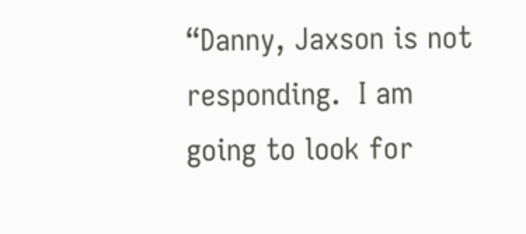“Danny, Jaxson is not responding.  I am going to look for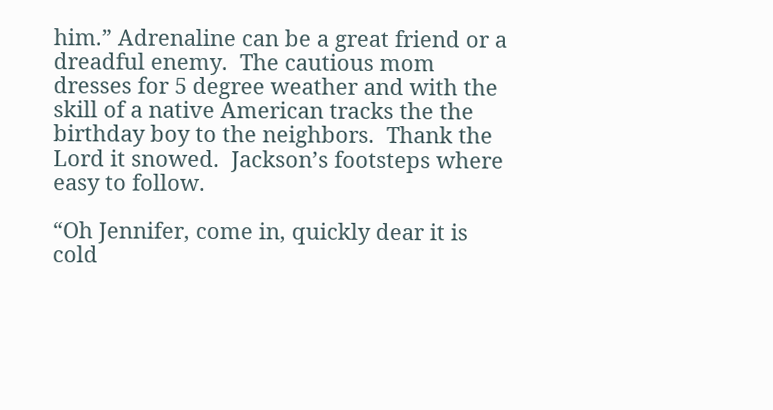him.” Adrenaline can be a great friend or a dreadful enemy.  The cautious mom dresses for 5 degree weather and with the skill of a native American tracks the the birthday boy to the neighbors.  Thank the Lord it snowed.  Jackson’s footsteps where easy to follow.

“Oh Jennifer, come in, quickly dear it is cold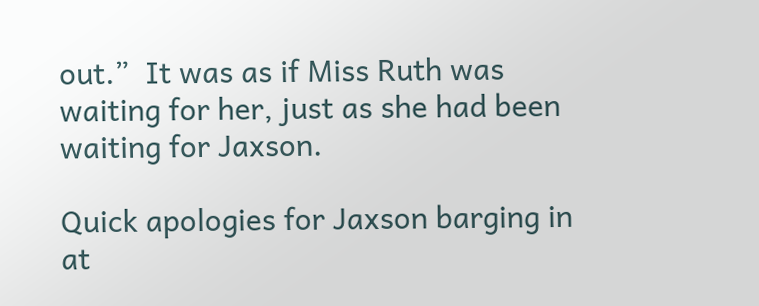out.”  It was as if Miss Ruth was waiting for her, just as she had been waiting for Jaxson.

Quick apologies for Jaxson barging in at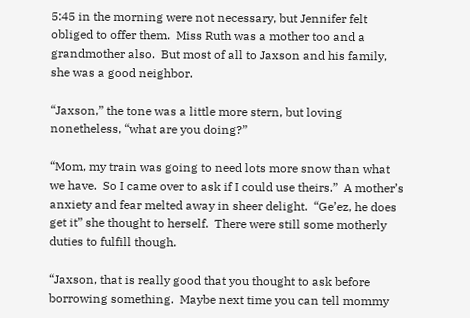5:45 in the morning were not necessary, but Jennifer felt obliged to offer them.  Miss Ruth was a mother too and a grandmother also.  But most of all to Jaxson and his family, she was a good neighbor.

“Jaxson,” the tone was a little more stern, but loving nonetheless, “what are you doing?”

“Mom, my train was going to need lots more snow than what we have.  So I came over to ask if I could use theirs.”  A mother’s anxiety and fear melted away in sheer delight.  “Ge’ez, he does get it” she thought to herself.  There were still some motherly duties to fulfill though.

“Jaxson, that is really good that you thought to ask before borrowing something.  Maybe next time you can tell mommy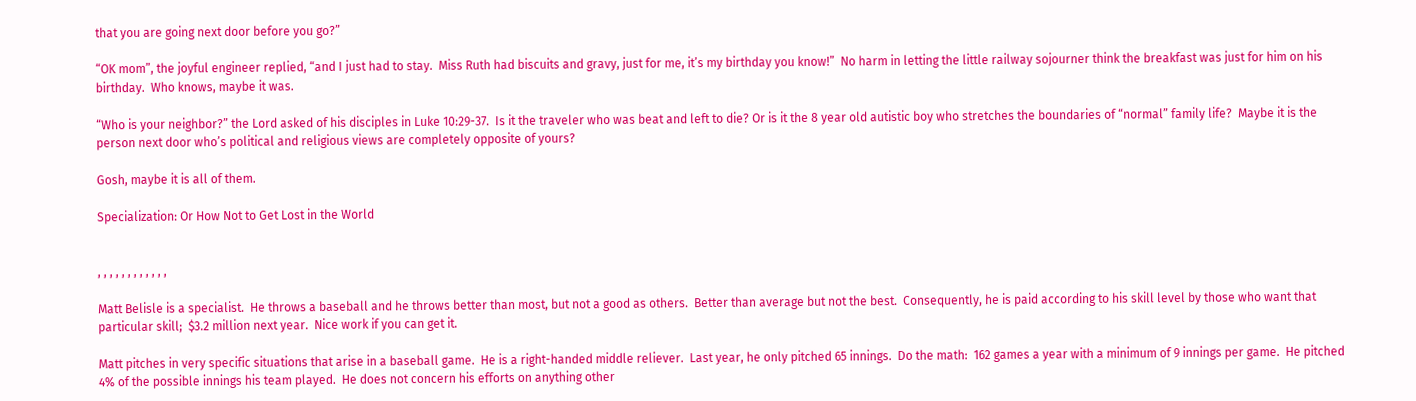that you are going next door before you go?”

“OK mom”, the joyful engineer replied, “and I just had to stay.  Miss Ruth had biscuits and gravy, just for me, it’s my birthday you know!”  No harm in letting the little railway sojourner think the breakfast was just for him on his birthday.  Who knows, maybe it was.

“Who is your neighbor?” the Lord asked of his disciples in Luke 10:29-37.  Is it the traveler who was beat and left to die? Or is it the 8 year old autistic boy who stretches the boundaries of “normal” family life?  Maybe it is the person next door who’s political and religious views are completely opposite of yours?

Gosh, maybe it is all of them.

Specialization: Or How Not to Get Lost in the World


, , , , , , , , , , , ,

Matt Belisle is a specialist.  He throws a baseball and he throws better than most, but not a good as others.  Better than average but not the best.  Consequently, he is paid according to his skill level by those who want that particular skill;  $3.2 million next year.  Nice work if you can get it.

Matt pitches in very specific situations that arise in a baseball game.  He is a right-handed middle reliever.  Last year, he only pitched 65 innings.  Do the math:  162 games a year with a minimum of 9 innings per game.  He pitched 4% of the possible innings his team played.  He does not concern his efforts on anything other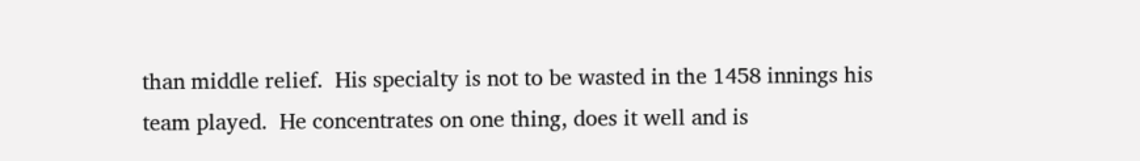than middle relief.  His specialty is not to be wasted in the 1458 innings his team played.  He concentrates on one thing, does it well and is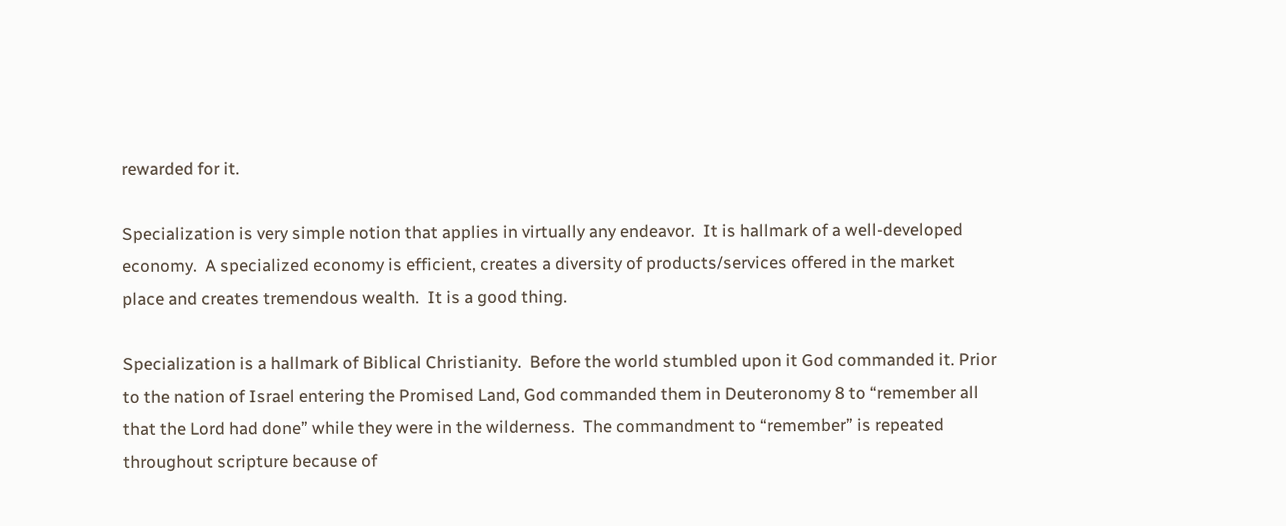rewarded for it.

Specialization is very simple notion that applies in virtually any endeavor.  It is hallmark of a well-developed economy.  A specialized economy is efficient, creates a diversity of products/services offered in the market place and creates tremendous wealth.  It is a good thing.

Specialization is a hallmark of Biblical Christianity.  Before the world stumbled upon it God commanded it. Prior to the nation of Israel entering the Promised Land, God commanded them in Deuteronomy 8 to “remember all that the Lord had done” while they were in the wilderness.  The commandment to “remember” is repeated throughout scripture because of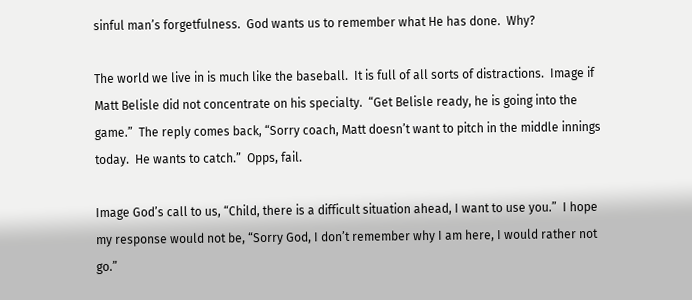sinful man’s forgetfulness.  God wants us to remember what He has done.  Why?

The world we live in is much like the baseball.  It is full of all sorts of distractions.  Image if Matt Belisle did not concentrate on his specialty.  “Get Belisle ready, he is going into the game.”  The reply comes back, “Sorry coach, Matt doesn’t want to pitch in the middle innings today.  He wants to catch.”  Opps, fail.

Image God’s call to us, “Child, there is a difficult situation ahead, I want to use you.”  I hope my response would not be, “Sorry God, I don’t remember why I am here, I would rather not go.”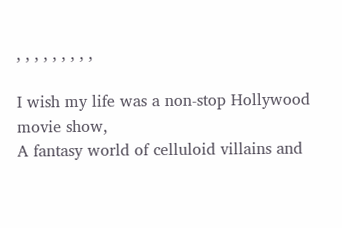, , , , , , , , ,

I wish my life was a non-stop Hollywood movie show,
A fantasy world of celluloid villains and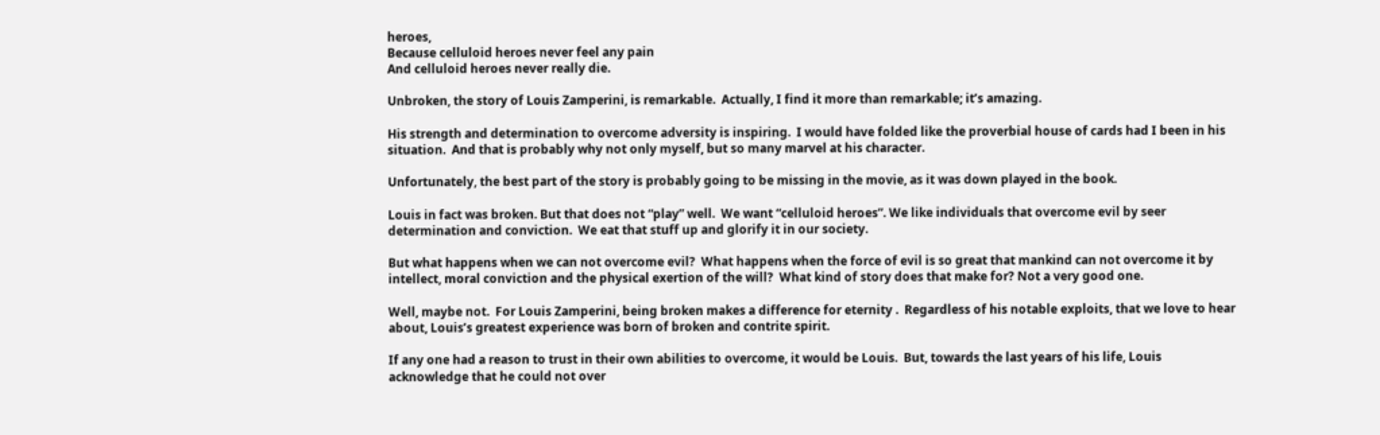heroes,
Because celluloid heroes never feel any pain
And celluloid heroes never really die.

Unbroken, the story of Louis Zamperini, is remarkable.  Actually, I find it more than remarkable; it’s amazing.

His strength and determination to overcome adversity is inspiring.  I would have folded like the proverbial house of cards had I been in his situation.  And that is probably why not only myself, but so many marvel at his character.

Unfortunately, the best part of the story is probably going to be missing in the movie, as it was down played in the book.

Louis in fact was broken. But that does not “play” well.  We want “celluloid heroes”. We like individuals that overcome evil by seer determination and conviction.  We eat that stuff up and glorify it in our society.

But what happens when we can not overcome evil?  What happens when the force of evil is so great that mankind can not overcome it by intellect, moral conviction and the physical exertion of the will?  What kind of story does that make for? Not a very good one.

Well, maybe not.  For Louis Zamperini, being broken makes a difference for eternity .  Regardless of his notable exploits, that we love to hear about, Louis’s greatest experience was born of broken and contrite spirit.

If any one had a reason to trust in their own abilities to overcome, it would be Louis.  But, towards the last years of his life, Louis acknowledge that he could not over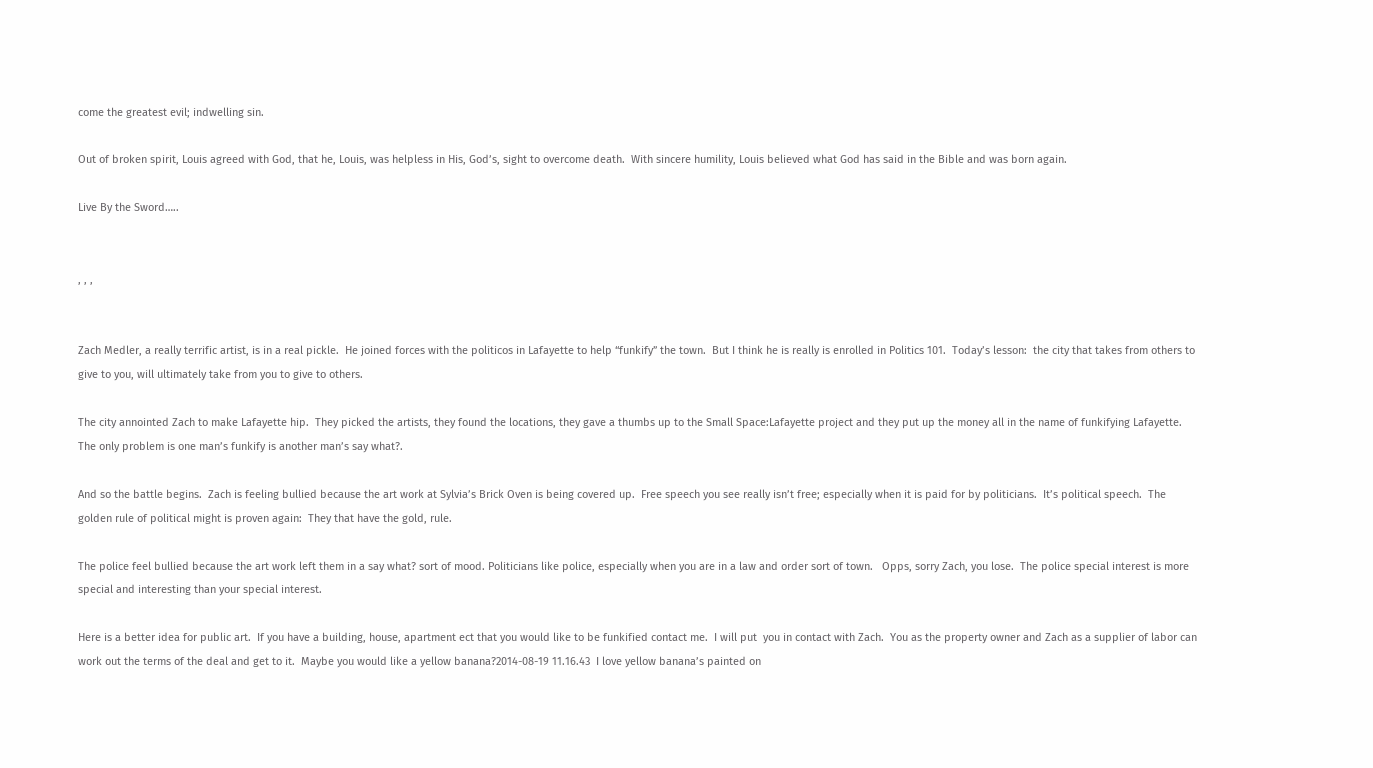come the greatest evil; indwelling sin.

Out of broken spirit, Louis agreed with God, that he, Louis, was helpless in His, God’s, sight to overcome death.  With sincere humility, Louis believed what God has said in the Bible and was born again.

Live By the Sword…..


, , ,


Zach Medler, a really terrific artist, is in a real pickle.  He joined forces with the politicos in Lafayette to help “funkify” the town.  But I think he is really is enrolled in Politics 101.  Today’s lesson:  the city that takes from others to give to you, will ultimately take from you to give to others.

The city annointed Zach to make Lafayette hip.  They picked the artists, they found the locations, they gave a thumbs up to the Small Space:Lafayette project and they put up the money all in the name of funkifying Lafayette.  The only problem is one man’s funkify is another man’s say what?.

And so the battle begins.  Zach is feeling bullied because the art work at Sylvia’s Brick Oven is being covered up.  Free speech you see really isn’t free; especially when it is paid for by politicians.  It’s political speech.  The golden rule of political might is proven again:  They that have the gold, rule.

The police feel bullied because the art work left them in a say what? sort of mood. Politicians like police, especially when you are in a law and order sort of town.   Opps, sorry Zach, you lose.  The police special interest is more special and interesting than your special interest.

Here is a better idea for public art.  If you have a building, house, apartment ect that you would like to be funkified contact me.  I will put  you in contact with Zach.  You as the property owner and Zach as a supplier of labor can work out the terms of the deal and get to it.  Maybe you would like a yellow banana?2014-08-19 11.16.43  I love yellow banana’s painted on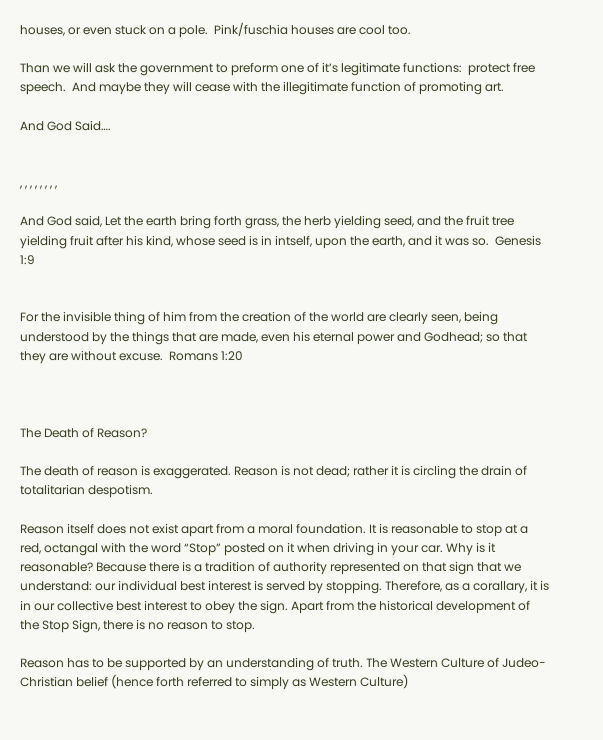houses, or even stuck on a pole.  Pink/fuschia houses are cool too.

Than we will ask the government to preform one of it’s legitimate functions:  protect free speech.  And maybe they will cease with the illegitimate function of promoting art.

And God Said….


, , , , , , , ,

And God said, Let the earth bring forth grass, the herb yielding seed, and the fruit tree yielding fruit after his kind, whose seed is in intself, upon the earth, and it was so.  Genesis 1:9


For the invisible thing of him from the creation of the world are clearly seen, being understood by the things that are made, even his eternal power and Godhead; so that they are without excuse.  Romans 1:20



The Death of Reason?

The death of reason is exaggerated. Reason is not dead; rather it is circling the drain of totalitarian despotism.

Reason itself does not exist apart from a moral foundation. It is reasonable to stop at a red, octangal with the word “Stop” posted on it when driving in your car. Why is it reasonable? Because there is a tradition of authority represented on that sign that we understand: our individual best interest is served by stopping. Therefore, as a corallary, it is in our collective best interest to obey the sign. Apart from the historical development of the Stop Sign, there is no reason to stop.

Reason has to be supported by an understanding of truth. The Western Culture of Judeo-Christian belief (hence forth referred to simply as Western Culture)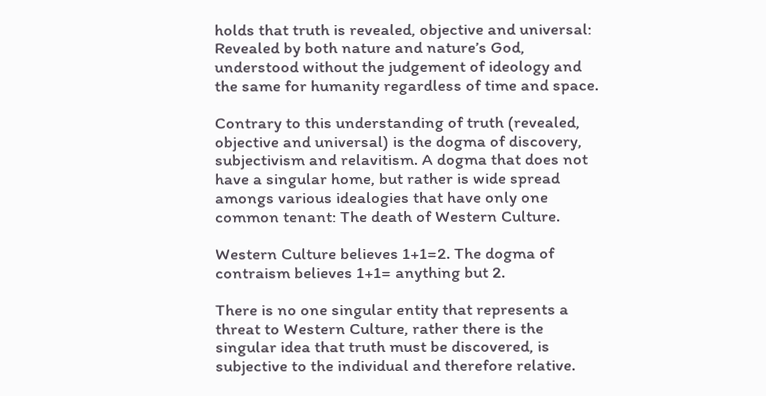holds that truth is revealed, objective and universal: Revealed by both nature and nature’s God, understood without the judgement of ideology and the same for humanity regardless of time and space.

Contrary to this understanding of truth (revealed, objective and universal) is the dogma of discovery, subjectivism and relavitism. A dogma that does not have a singular home, but rather is wide spread amongs various idealogies that have only one common tenant: The death of Western Culture.

Western Culture believes 1+1=2. The dogma of contraism believes 1+1= anything but 2.

There is no one singular entity that represents a threat to Western Culture, rather there is the singular idea that truth must be discovered, is subjective to the individual and therefore relative.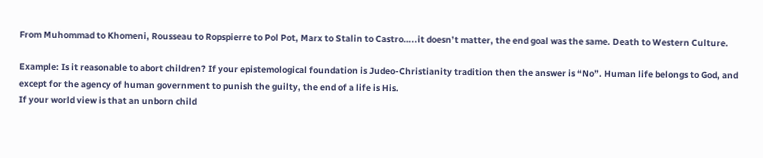From Muhommad to Khomeni, Rousseau to Ropspierre to Pol Pot, Marx to Stalin to Castro…..it doesn’t matter, the end goal was the same. Death to Western Culture.

Example: Is it reasonable to abort children? If your epistemological foundation is Judeo-Christianity tradition then the answer is “No”. Human life belongs to God, and except for the agency of human government to punish the guilty, the end of a life is His.
If your world view is that an unborn child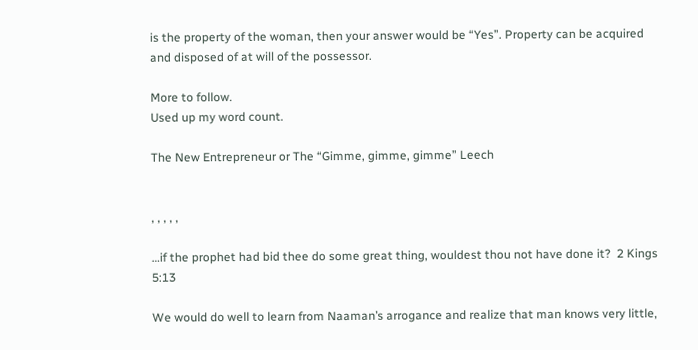is the property of the woman, then your answer would be “Yes”. Property can be acquired and disposed of at will of the possessor.

More to follow.
Used up my word count.

The New Entrepreneur or The “Gimme, gimme, gimme” Leech


, , , , ,

…if the prophet had bid thee do some great thing, wouldest thou not have done it?  2 Kings 5:13

We would do well to learn from Naaman’s arrogance and realize that man knows very little,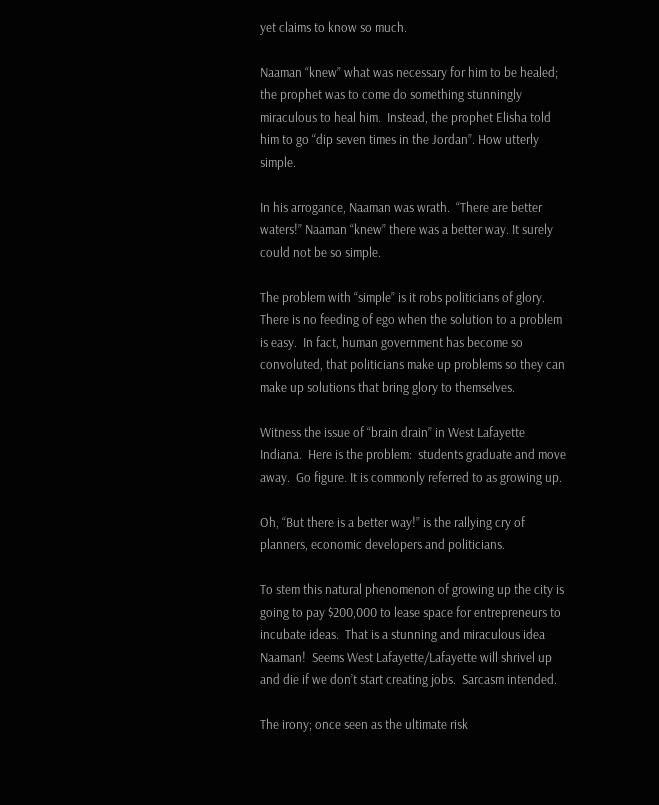yet claims to know so much.

Naaman “knew” what was necessary for him to be healed; the prophet was to come do something stunningly miraculous to heal him.  Instead, the prophet Elisha told him to go “dip seven times in the Jordan”. How utterly simple.

In his arrogance, Naaman was wrath.  “There are better waters!” Naaman “knew” there was a better way. It surely could not be so simple.

The problem with “simple” is it robs politicians of glory.  There is no feeding of ego when the solution to a problem is easy.  In fact, human government has become so convoluted, that politicians make up problems so they can make up solutions that bring glory to themselves.

Witness the issue of “brain drain” in West Lafayette Indiana.  Here is the problem:  students graduate and move away.  Go figure. It is commonly referred to as growing up.

Oh, “But there is a better way!” is the rallying cry of planners, economic developers and politicians.

To stem this natural phenomenon of growing up the city is going to pay $200,000 to lease space for entrepreneurs to incubate ideas.  That is a stunning and miraculous idea Naaman!  Seems West Lafayette/Lafayette will shrivel up and die if we don’t start creating jobs.  Sarcasm intended.

The irony; once seen as the ultimate risk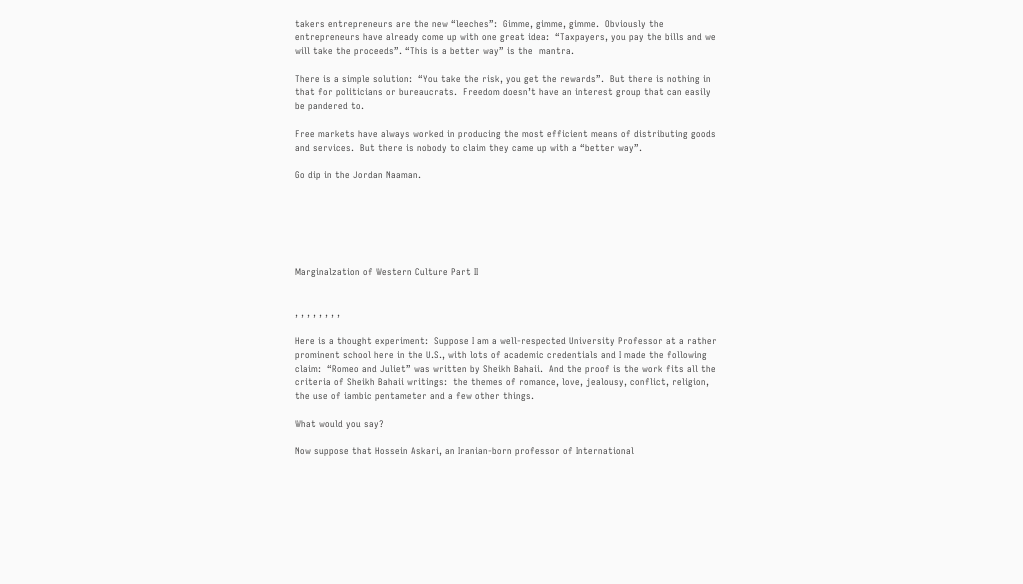takers entrepreneurs are the new “leeches”:  Gimme, gimme, gimme.  Obviously the entrepreneurs have already come up with one great idea:  “Taxpayers, you pay the bills and we will take the proceeds”. “This is a better way” is the  mantra.

There is a simple solution:  “You take the risk, you get the rewards”.  But there is nothing in that for politicians or bureaucrats.  Freedom doesn’t have an interest group that can easily be pandered to.

Free markets have always worked in producing the most efficient means of distributing goods and services.  But there is nobody to claim they came up with a “better way”.

Go dip in the Jordan Naaman.






Marginalzation of Western Culture Part II


, , , , , , , ,

Here is a thought experiment:  Suppose I am a well-respected University Professor at a rather prominent school here in the U.S., with lots of academic credentials and I made the following claim:  “Romeo and Juliet” was written by Sheikh Bahaii.  And the proof is the work fits all the criteria of Sheikh Bahaii writings:  the themes of romance, love, jealousy, conflict, religion, the use of iambic pentameter and a few other things.

What would you say?

Now suppose that Hossein Askari, an Iranian-born professor of International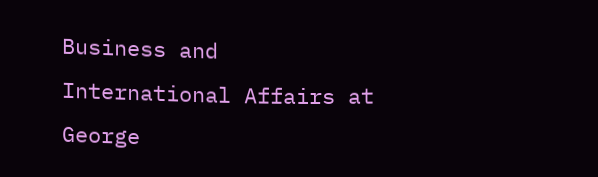Business and International Affairs at George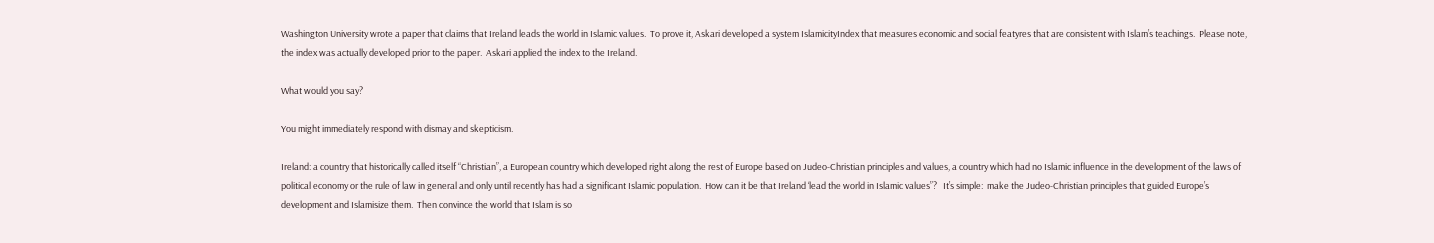Washington University wrote a paper that claims that Ireland leads the world in Islamic values.  To prove it, Askari developed a system IslamicityIndex that measures economic and social featyres that are consistent with Islam’s teachings.  Please note, the index was actually developed prior to the paper.  Askari applied the index to the Ireland.

What would you say?

You might immediately respond with dismay and skepticism.

Ireland: a country that historically called itself “Christian”, a European country which developed right along the rest of Europe based on Judeo-Christian principles and values, a country which had no Islamic influence in the development of the laws of political economy or the rule of law in general and only until recently has had a significant Islamic population.  How can it be that Ireland ‘lead the world in Islamic values”?   It’s simple:  make the Judeo-Christian principles that guided Europe’s development and Islamisize them.  Then convince the world that Islam is so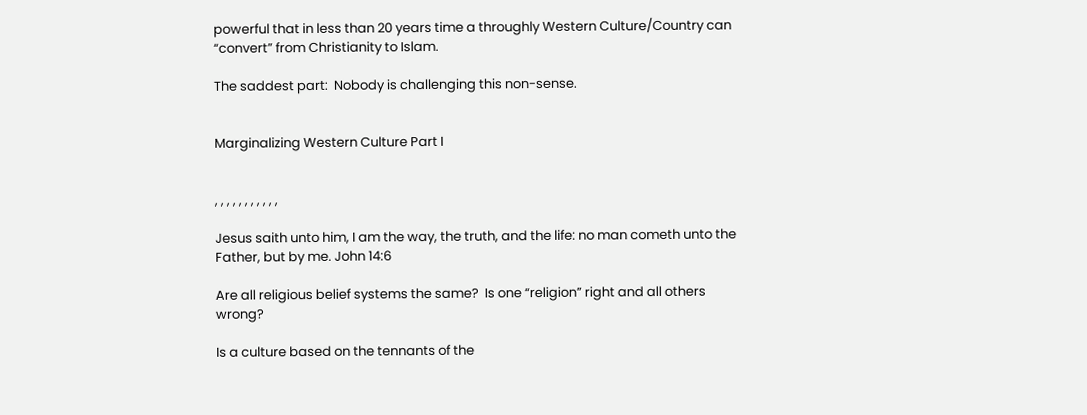powerful that in less than 20 years time a throughly Western Culture/Country can “convert” from Christianity to Islam.

The saddest part:  Nobody is challenging this non-sense.


Marginalizing Western Culture Part I


, , , , , , , , , , ,

Jesus saith unto him, I am the way, the truth, and the life: no man cometh unto the Father, but by me. John 14:6

Are all religious belief systems the same?  Is one “religion” right and all others wrong?

Is a culture based on the tennants of the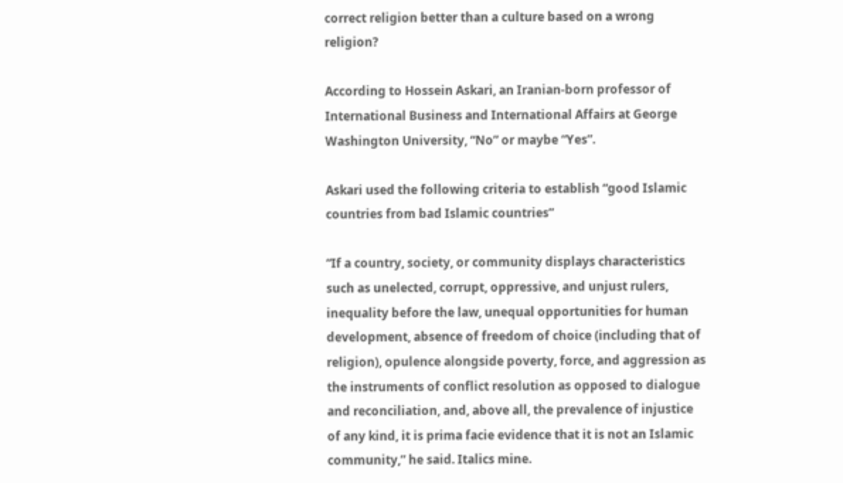correct religion better than a culture based on a wrong religion?

According to Hossein Askari, an Iranian-born professor of International Business and International Affairs at George Washington University, “No” or maybe “Yes”.

Askari used the following criteria to establish “good Islamic countries from bad Islamic countries”

“If a country, society, or community displays characteristics such as unelected, corrupt, oppressive, and unjust rulers, inequality before the law, unequal opportunities for human development, absence of freedom of choice (including that of religion), opulence alongside poverty, force, and aggression as the instruments of conflict resolution as opposed to dialogue and reconciliation, and, above all, the prevalence of injustice of any kind, it is prima facie evidence that it is not an Islamic community,” he said. Italics mine.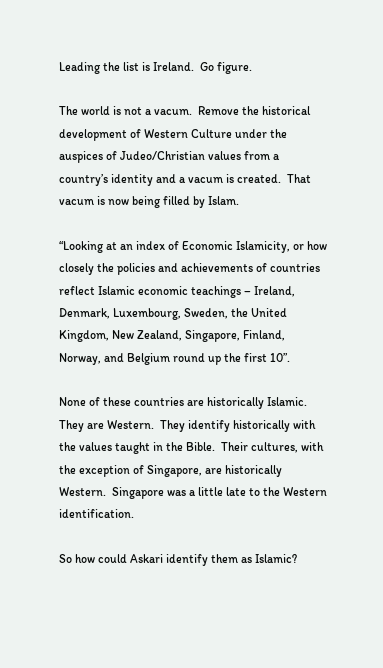Leading the list is Ireland.  Go figure.

The world is not a vacum.  Remove the historical development of Western Culture under the auspices of Judeo/Christian values from a country’s identity and a vacum is created.  That vacum is now being filled by Islam.

“Looking at an index of Economic Islamicity, or how closely the policies and achievements of countries reflect Islamic economic teachings – Ireland, Denmark, Luxembourg, Sweden, the United Kingdom, New Zealand, Singapore, Finland, Norway, and Belgium round up the first 10”.

None of these countries are historically Islamic.  They are Western.  They identify historically with the values taught in the Bible.  Their cultures, with the exception of Singapore, are historically Western.  Singapore was a little late to the Western identification.

So how could Askari identify them as Islamic?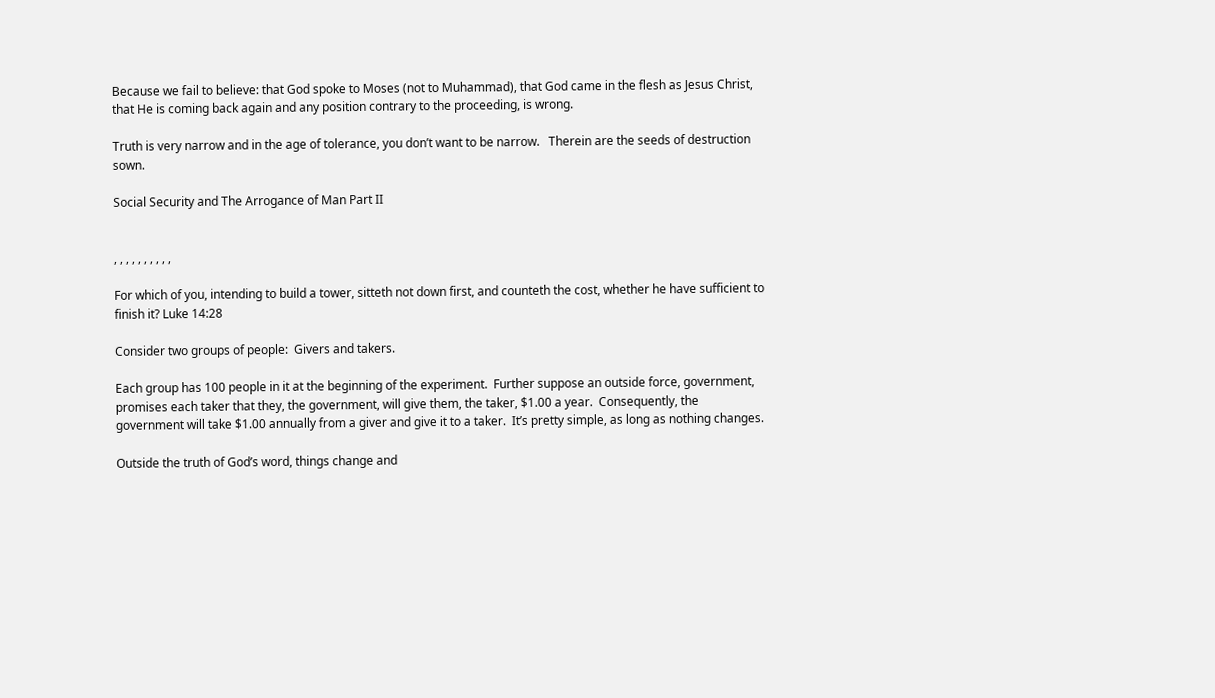Because we fail to believe: that God spoke to Moses (not to Muhammad), that God came in the flesh as Jesus Christ, that He is coming back again and any position contrary to the proceeding, is wrong.

Truth is very narrow and in the age of tolerance, you don’t want to be narrow.   Therein are the seeds of destruction sown.

Social Security and The Arrogance of Man Part II


, , , , , , , , , ,

For which of you, intending to build a tower, sitteth not down first, and counteth the cost, whether he have sufficient to finish it? Luke 14:28

Consider two groups of people:  Givers and takers.

Each group has 100 people in it at the beginning of the experiment.  Further suppose an outside force, government, promises each taker that they, the government, will give them, the taker, $1.00 a year.  Consequently, the government will take $1.00 annually from a giver and give it to a taker.  It’s pretty simple, as long as nothing changes.

Outside the truth of God’s word, things change and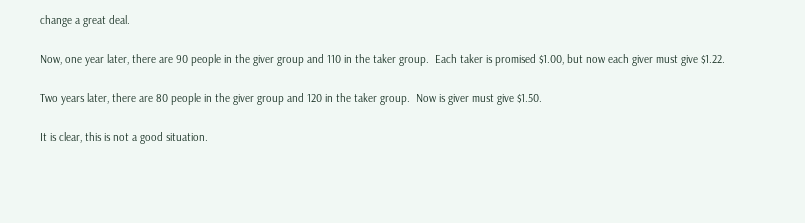change a great deal.

Now, one year later, there are 90 people in the giver group and 110 in the taker group.  Each taker is promised $1.00, but now each giver must give $1.22.

Two years later, there are 80 people in the giver group and 120 in the taker group.  Now is giver must give $1.50.

It is clear, this is not a good situation.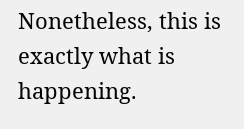Nonetheless, this is exactly what is happening.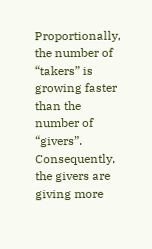Proportionally, the number of “takers” is growing faster than the number of “givers”.  Consequently, the givers are giving more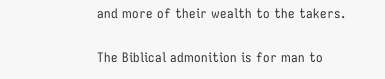and more of their wealth to the takers.

The Biblical admonition is for man to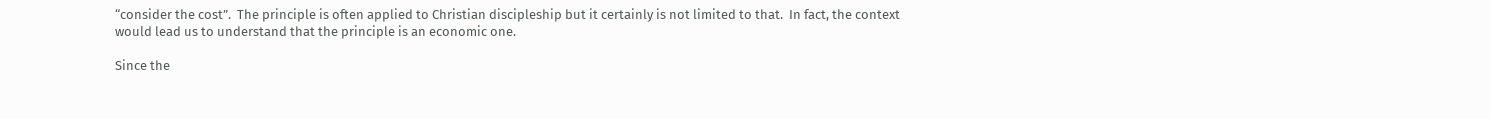“consider the cost”.  The principle is often applied to Christian discipleship but it certainly is not limited to that.  In fact, the context would lead us to understand that the principle is an economic one.

Since the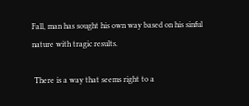Fall, man has sought his own way based on his sinful nature with tragic results.

 There is a way that seems right to a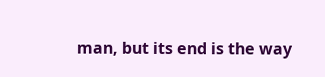man, but its end is the way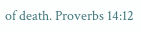of death. Proverbs 14:12